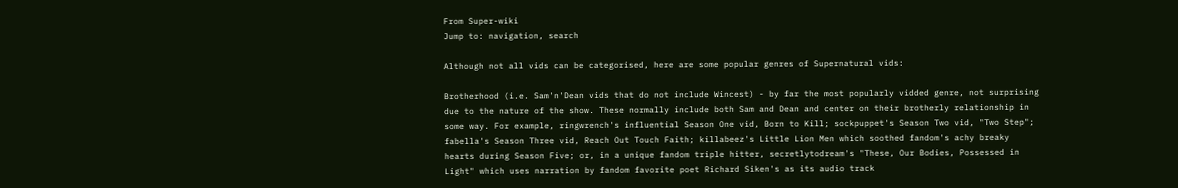From Super-wiki
Jump to: navigation, search

Although not all vids can be categorised, here are some popular genres of Supernatural vids:

Brotherhood (i.e. Sam'n'Dean vids that do not include Wincest) - by far the most popularly vidded genre, not surprising due to the nature of the show. These normally include both Sam and Dean and center on their brotherly relationship in some way. For example, ringwrench's influential Season One vid, Born to Kill; sockpuppet's Season Two vid, "Two Step"; fabella's Season Three vid, Reach Out Touch Faith; killabeez's Little Lion Men which soothed fandom's achy breaky hearts during Season Five; or, in a unique fandom triple hitter, secretlytodream's "These, Our Bodies, Possessed in Light" which uses narration by fandom favorite poet Richard Siken's as its audio track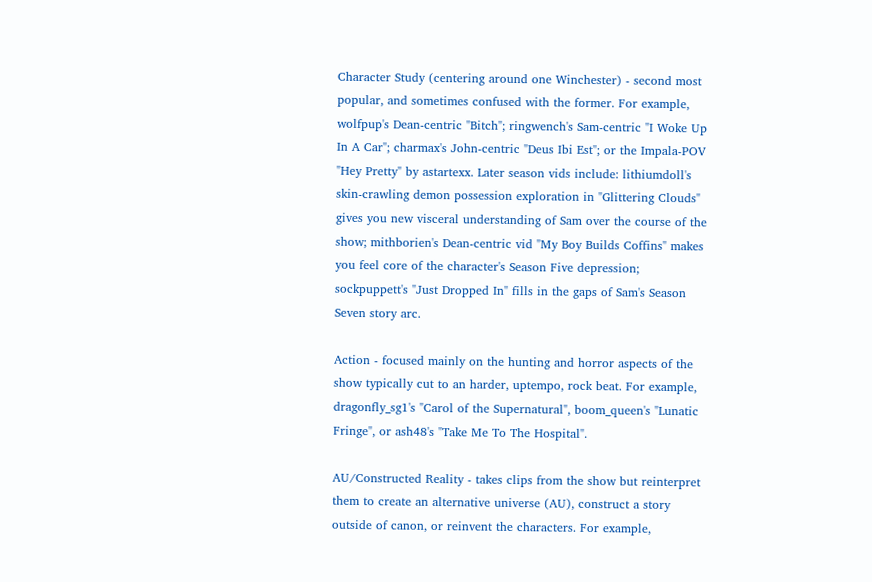Character Study (centering around one Winchester) - second most popular, and sometimes confused with the former. For example, wolfpup's Dean-centric "Bitch"; ringwench's Sam-centric "I Woke Up In A Car"; charmax's John-centric "Deus Ibi Est"; or the Impala-POV "Hey Pretty" by astartexx. Later season vids include: lithiumdoll's skin-crawling demon possession exploration in "Glittering Clouds" gives you new visceral understanding of Sam over the course of the show; mithborien's Dean-centric vid "My Boy Builds Coffins" makes you feel core of the character's Season Five depression; sockpuppett's "Just Dropped In" fills in the gaps of Sam's Season Seven story arc.

Action - focused mainly on the hunting and horror aspects of the show typically cut to an harder, uptempo, rock beat. For example, dragonfly_sg1's "Carol of the Supernatural", boom_queen's "Lunatic Fringe", or ash48's "Take Me To The Hospital".

AU/Constructed Reality - takes clips from the show but reinterpret them to create an alternative universe (AU), construct a story outside of canon, or reinvent the characters. For example,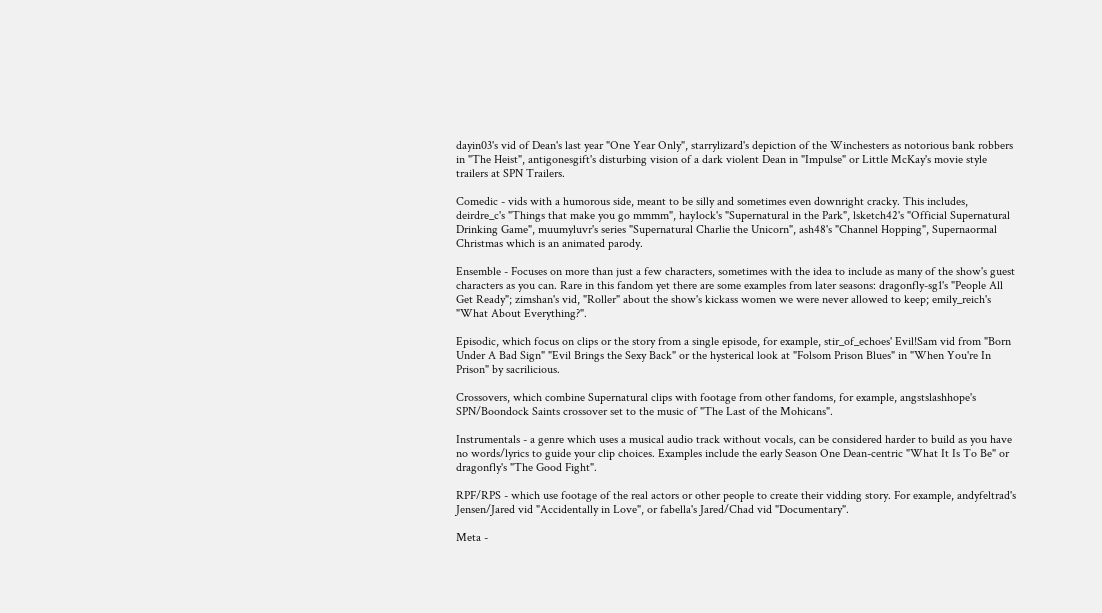dayin03's vid of Dean's last year "One Year Only", starrylizard's depiction of the Winchesters as notorious bank robbers in "The Heist", antigonesgift's disturbing vision of a dark violent Dean in "Impulse" or Little McKay's movie style trailers at SPN Trailers.

Comedic - vids with a humorous side, meant to be silly and sometimes even downright cracky. This includes, deirdre_c's "Things that make you go mmmm", hay1ock's "Supernatural in the Park", lsketch42's "Official Supernatural Drinking Game", muumyluvr's series "Supernatural Charlie the Unicorn", ash48's "Channel Hopping", Supernaormal Christmas which is an animated parody.

Ensemble - Focuses on more than just a few characters, sometimes with the idea to include as many of the show's guest characters as you can. Rare in this fandom yet there are some examples from later seasons: dragonfly-sg1's "People All Get Ready"; zimshan's vid, "Roller" about the show's kickass women we were never allowed to keep; emily_reich's "What About Everything?".

Episodic, which focus on clips or the story from a single episode, for example, stir_of_echoes' Evil!Sam vid from "Born Under A Bad Sign" "Evil Brings the Sexy Back" or the hysterical look at "Folsom Prison Blues" in "When You're In Prison" by sacrilicious.

Crossovers, which combine Supernatural clips with footage from other fandoms, for example, angstslashhope's SPN/Boondock Saints crossover set to the music of "The Last of the Mohicans".

Instrumentals - a genre which uses a musical audio track without vocals, can be considered harder to build as you have no words/lyrics to guide your clip choices. Examples include the early Season One Dean-centric "What It Is To Be" or dragonfly's "The Good Fight".

RPF/RPS - which use footage of the real actors or other people to create their vidding story. For example, andyfeltrad's Jensen/Jared vid "Accidentally in Love", or fabella's Jared/Chad vid "Documentary".

Meta -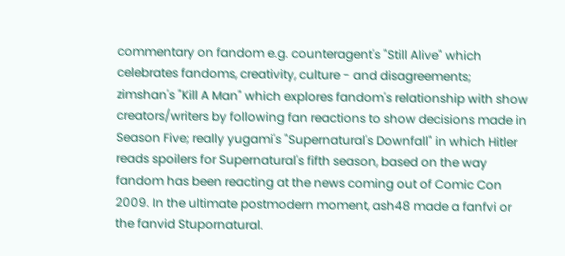commentary on fandom e.g. counteragent's "Still Alive" which celebrates fandoms, creativity, culture - and disagreements; zimshan's "Kill A Man" which explores fandom's relationship with show creators/writers by following fan reactions to show decisions made in Season Five; really yugami's "Supernatural's Downfall" in which Hitler reads spoilers for Supernatural's fifth season, based on the way fandom has been reacting at the news coming out of Comic Con 2009. In the ultimate postmodern moment, ash48 made a fanfvi or the fanvid Stupornatural.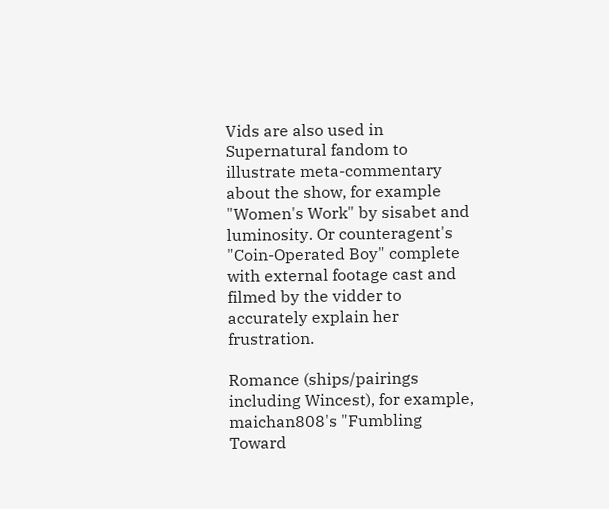Vids are also used in Supernatural fandom to illustrate meta-commentary about the show, for example "Women's Work" by sisabet and luminosity. Or counteragent's "Coin-Operated Boy" complete with external footage cast and filmed by the vidder to accurately explain her frustration.

Romance (ships/pairings including Wincest), for example, maichan808's "Fumbling Toward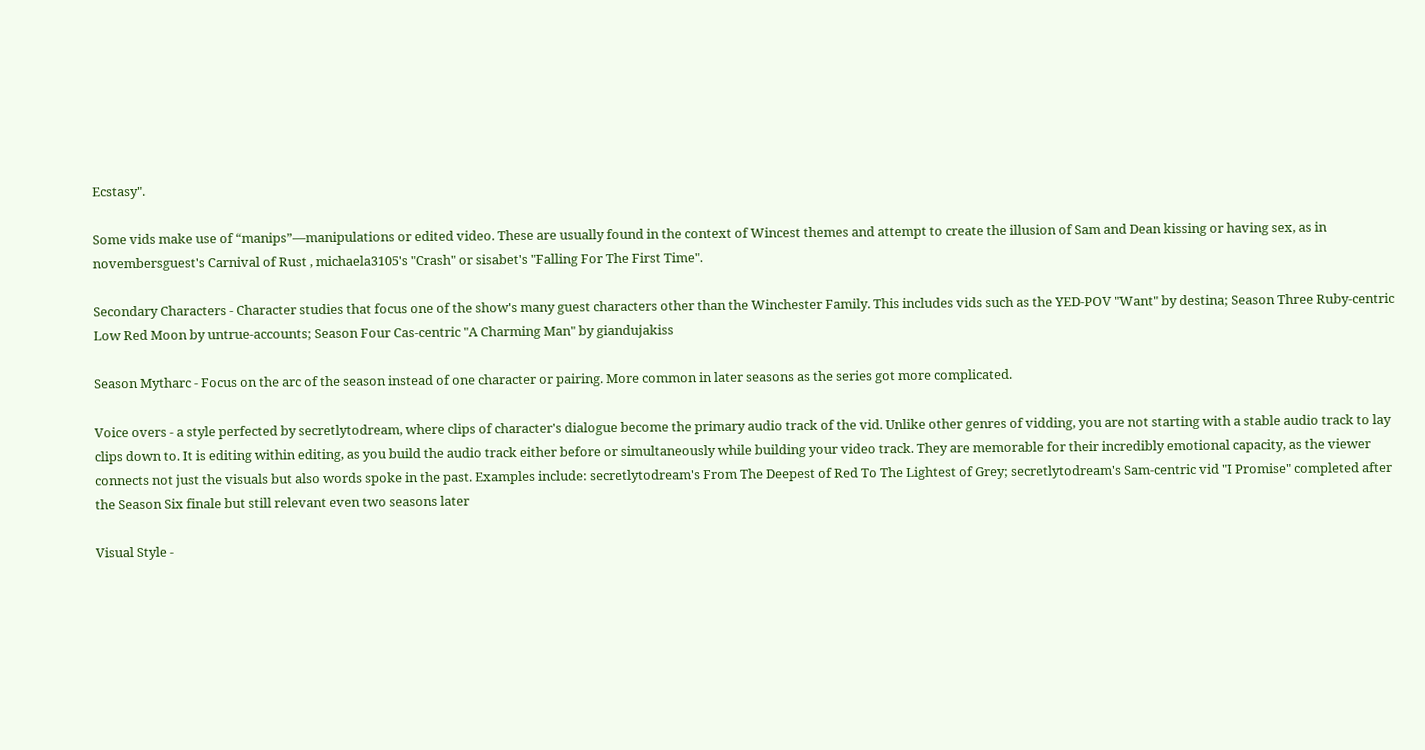Ecstasy".

Some vids make use of “manips”—manipulations or edited video. These are usually found in the context of Wincest themes and attempt to create the illusion of Sam and Dean kissing or having sex, as in novembersguest's Carnival of Rust , michaela3105's "Crash" or sisabet's "Falling For The First Time".

Secondary Characters - Character studies that focus one of the show's many guest characters other than the Winchester Family. This includes vids such as the YED-POV "Want" by destina; Season Three Ruby-centric Low Red Moon by untrue-accounts; Season Four Cas-centric "A Charming Man" by giandujakiss

Season Mytharc - Focus on the arc of the season instead of one character or pairing. More common in later seasons as the series got more complicated.

Voice overs - a style perfected by secretlytodream, where clips of character's dialogue become the primary audio track of the vid. Unlike other genres of vidding, you are not starting with a stable audio track to lay clips down to. It is editing within editing, as you build the audio track either before or simultaneously while building your video track. They are memorable for their incredibly emotional capacity, as the viewer connects not just the visuals but also words spoke in the past. Examples include: secretlytodream's From The Deepest of Red To The Lightest of Grey; secretlytodream's Sam-centric vid "I Promise" completed after the Season Six finale but still relevant even two seasons later

Visual Style -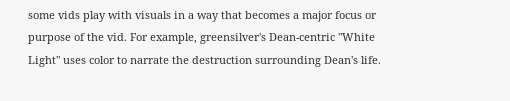some vids play with visuals in a way that becomes a major focus or purpose of the vid. For example, greensilver's Dean-centric "White Light" uses color to narrate the destruction surrounding Dean's life.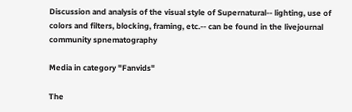Discussion and analysis of the visual style of Supernatural-- lighting, use of colors and filters, blocking, framing, etc.-- can be found in the livejournal community spnematography

Media in category "Fanvids"

The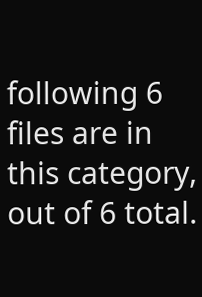following 6 files are in this category, out of 6 total.